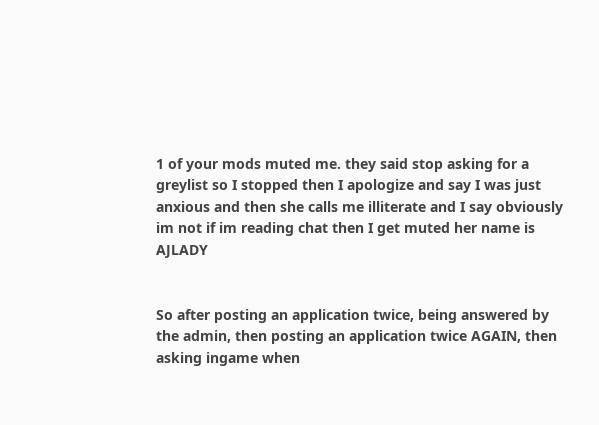1 of your mods muted me. they said stop asking for a greylist so I stopped then I apologize and say I was just anxious and then she calls me illiterate and I say obviously im not if im reading chat then I get muted her name is AJLADY


So after posting an application twice, being answered by the admin, then posting an application twice AGAIN, then asking ingame when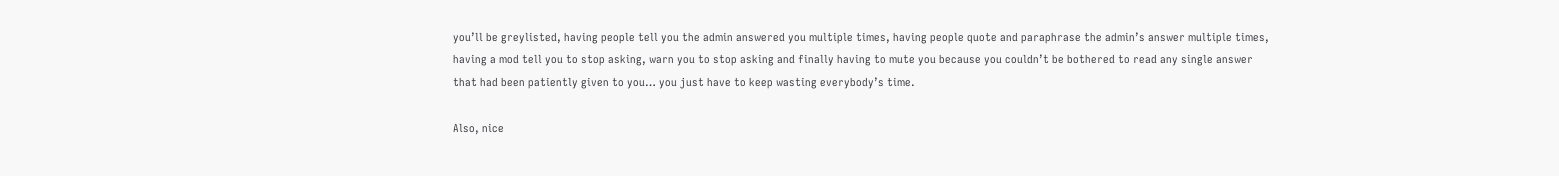you’ll be greylisted, having people tell you the admin answered you multiple times, having people quote and paraphrase the admin’s answer multiple times, having a mod tell you to stop asking, warn you to stop asking and finally having to mute you because you couldn’t be bothered to read any single answer that had been patiently given to you… you just have to keep wasting everybody’s time.

Also, nice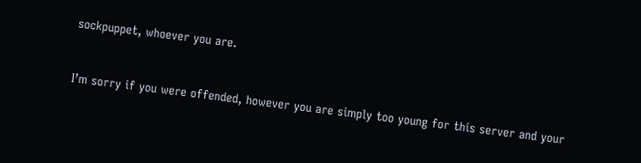sockpuppet, whoever you are.


I’m sorry if you were offended, however you are simply too young for this server and your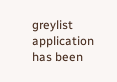greylist application has been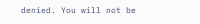denied. You will not be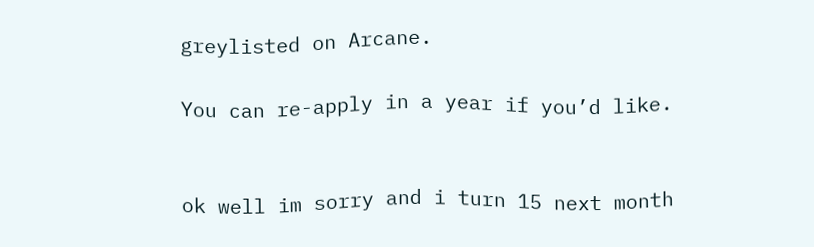greylisted on Arcane.

You can re-apply in a year if you’d like.


ok well im sorry and i turn 15 next month